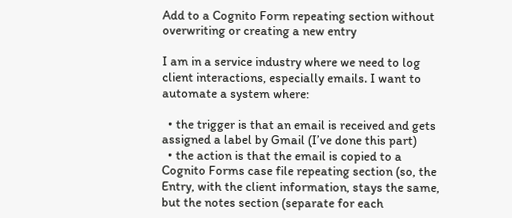Add to a Cognito Form repeating section without overwriting or creating a new entry

I am in a service industry where we need to log client interactions, especially emails. I want to automate a system where:

  • the trigger is that an email is received and gets assigned a label by Gmail (I’ve done this part)
  • the action is that the email is copied to a Cognito Forms case file repeating section (so, the Entry, with the client information, stays the same, but the notes section (separate for each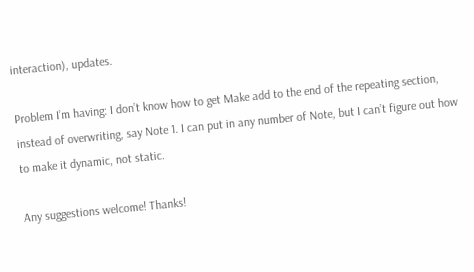interaction), updates.

Problem I’m having: I don’t know how to get Make add to the end of the repeating section, instead of overwriting, say Note 1. I can put in any number of Note, but I can’t figure out how to make it dynamic, not static.

Any suggestions welcome! Thanks!